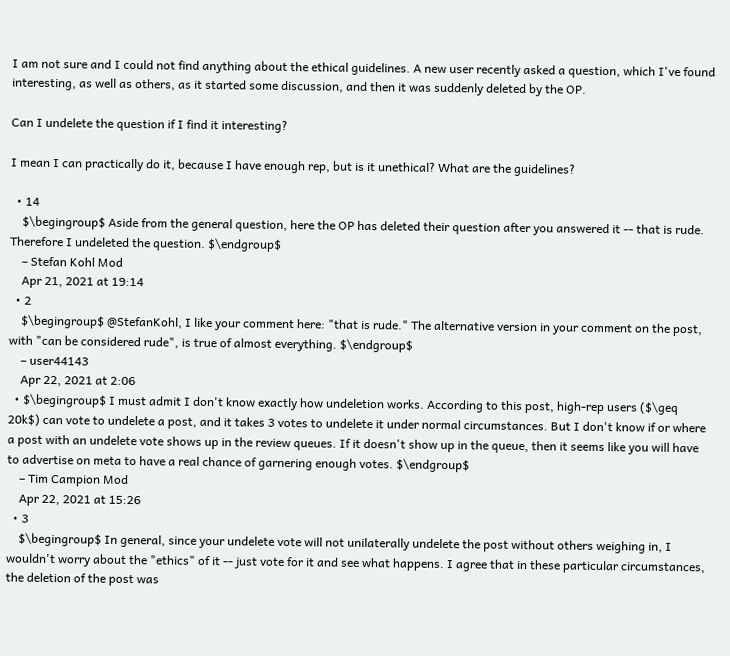I am not sure and I could not find anything about the ethical guidelines. A new user recently asked a question, which I've found interesting, as well as others, as it started some discussion, and then it was suddenly deleted by the OP.

Can I undelete the question if I find it interesting?

I mean I can practically do it, because I have enough rep, but is it unethical? What are the guidelines?

  • 14
    $\begingroup$ Aside from the general question, here the OP has deleted their question after you answered it -- that is rude. Therefore I undeleted the question. $\endgroup$
    – Stefan Kohl Mod
    Apr 21, 2021 at 19:14
  • 2
    $\begingroup$ @StefanKohl, I like your comment here: "that is rude." The alternative version in your comment on the post, with "can be considered rude", is true of almost everything. $\endgroup$
    – user44143
    Apr 22, 2021 at 2:06
  • $\begingroup$ I must admit I don't know exactly how undeletion works. According to this post, high-rep users ($\geq 20k$) can vote to undelete a post, and it takes 3 votes to undelete it under normal circumstances. But I don't know if or where a post with an undelete vote shows up in the review queues. If it doesn't show up in the queue, then it seems like you will have to advertise on meta to have a real chance of garnering enough votes. $\endgroup$
    – Tim Campion Mod
    Apr 22, 2021 at 15:26
  • 3
    $\begingroup$ In general, since your undelete vote will not unilaterally undelete the post without others weighing in, I wouldn't worry about the "ethics" of it -- just vote for it and see what happens. I agree that in these particular circumstances, the deletion of the post was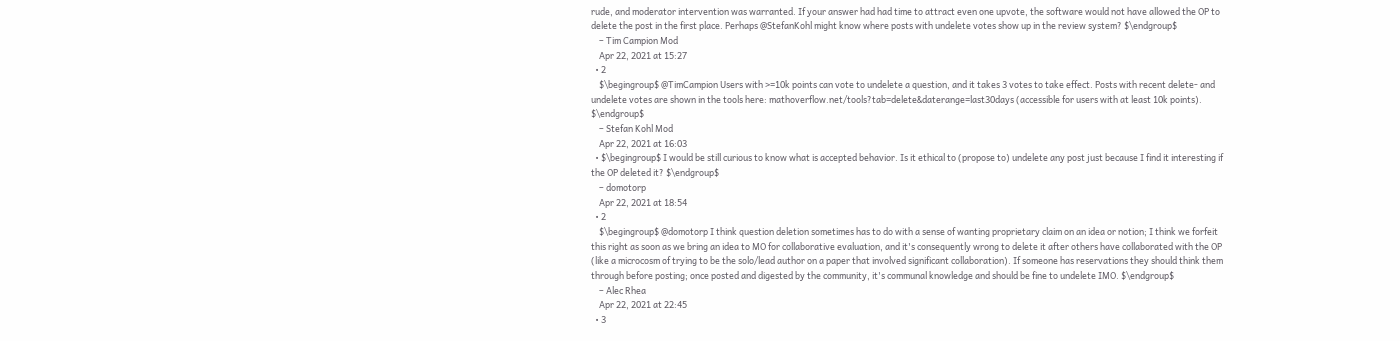rude, and moderator intervention was warranted. If your answer had had time to attract even one upvote, the software would not have allowed the OP to delete the post in the first place. Perhaps @StefanKohl might know where posts with undelete votes show up in the review system? $\endgroup$
    – Tim Campion Mod
    Apr 22, 2021 at 15:27
  • 2
    $\begingroup$ @TimCampion Users with >=10k points can vote to undelete a question, and it takes 3 votes to take effect. Posts with recent delete- and undelete votes are shown in the tools here: mathoverflow.net/tools?tab=delete&daterange=last30days (accessible for users with at least 10k points). $\endgroup$
    – Stefan Kohl Mod
    Apr 22, 2021 at 16:03
  • $\begingroup$ I would be still curious to know what is accepted behavior. Is it ethical to (propose to) undelete any post just because I find it interesting if the OP deleted it? $\endgroup$
    – domotorp
    Apr 22, 2021 at 18:54
  • 2
    $\begingroup$ @domotorp I think question deletion sometimes has to do with a sense of wanting proprietary claim on an idea or notion; I think we forfeit this right as soon as we bring an idea to MO for collaborative evaluation, and it's consequently wrong to delete it after others have collaborated with the OP (like a microcosm of trying to be the solo/lead author on a paper that involved significant collaboration). If someone has reservations they should think them through before posting; once posted and digested by the community, it's communal knowledge and should be fine to undelete IMO. $\endgroup$
    – Alec Rhea
    Apr 22, 2021 at 22:45
  • 3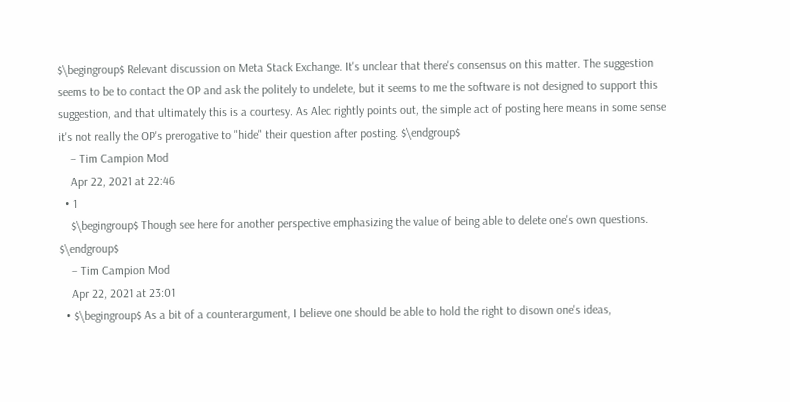$\begingroup$ Relevant discussion on Meta Stack Exchange. It's unclear that there's consensus on this matter. The suggestion seems to be to contact the OP and ask the politely to undelete, but it seems to me the software is not designed to support this suggestion, and that ultimately this is a courtesy. As Alec rightly points out, the simple act of posting here means in some sense it's not really the OP's prerogative to "hide" their question after posting. $\endgroup$
    – Tim Campion Mod
    Apr 22, 2021 at 22:46
  • 1
    $\begingroup$ Though see here for another perspective emphasizing the value of being able to delete one's own questions. $\endgroup$
    – Tim Campion Mod
    Apr 22, 2021 at 23:01
  • $\begingroup$ As a bit of a counterargument, I believe one should be able to hold the right to disown one's ideas,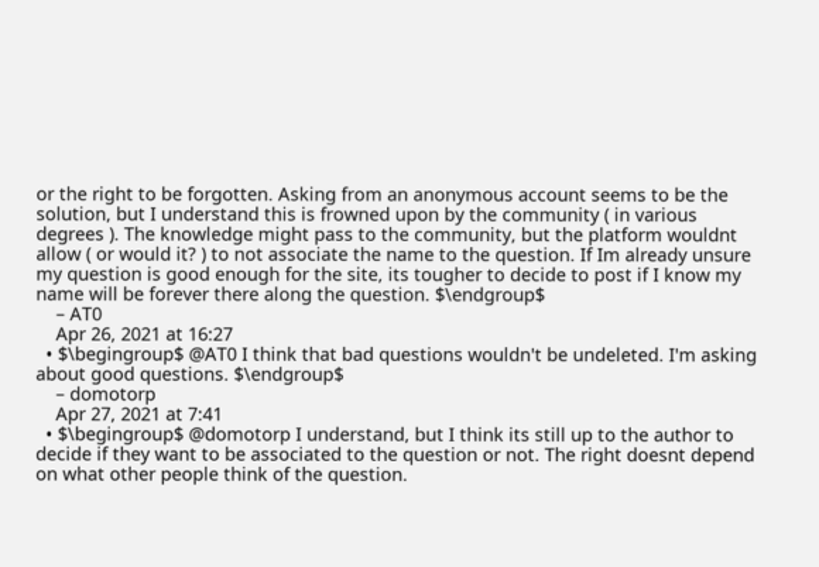or the right to be forgotten. Asking from an anonymous account seems to be the solution, but I understand this is frowned upon by the community ( in various degrees ). The knowledge might pass to the community, but the platform wouldnt allow ( or would it? ) to not associate the name to the question. If Im already unsure my question is good enough for the site, its tougher to decide to post if I know my name will be forever there along the question. $\endgroup$
    – AT0
    Apr 26, 2021 at 16:27
  • $\begingroup$ @AT0 I think that bad questions wouldn't be undeleted. I'm asking about good questions. $\endgroup$
    – domotorp
    Apr 27, 2021 at 7:41
  • $\begingroup$ @domotorp I understand, but I think its still up to the author to decide if they want to be associated to the question or not. The right doesnt depend on what other people think of the question.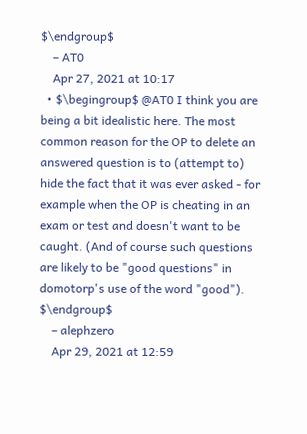$\endgroup$
    – AT0
    Apr 27, 2021 at 10:17
  • $\begingroup$ @AT0 I think you are being a bit idealistic here. The most common reason for the OP to delete an answered question is to (attempt to) hide the fact that it was ever asked - for example when the OP is cheating in an exam or test and doesn't want to be caught. (And of course such questions are likely to be "good questions" in domotorp's use of the word "good"). $\endgroup$
    – alephzero
    Apr 29, 2021 at 12:59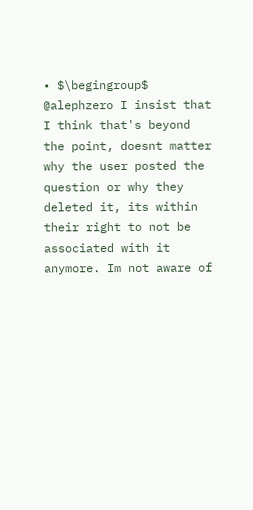• $\begingroup$ @alephzero I insist that I think that's beyond the point, doesnt matter why the user posted the question or why they deleted it, its within their right to not be associated with it anymore. Im not aware of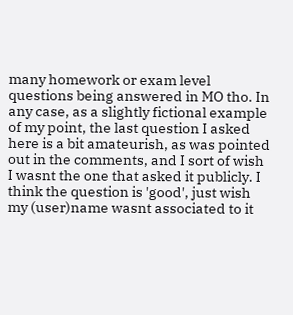many homework or exam level questions being answered in MO tho. In any case, as a slightly fictional example of my point, the last question I asked here is a bit amateurish, as was pointed out in the comments, and I sort of wish I wasnt the one that asked it publicly. I think the question is 'good', just wish my (user)name wasnt associated to it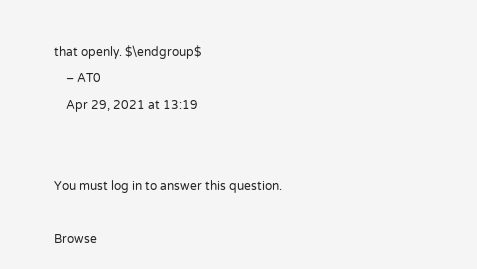that openly. $\endgroup$
    – AT0
    Apr 29, 2021 at 13:19


You must log in to answer this question.

Browse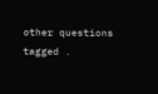other questions tagged .